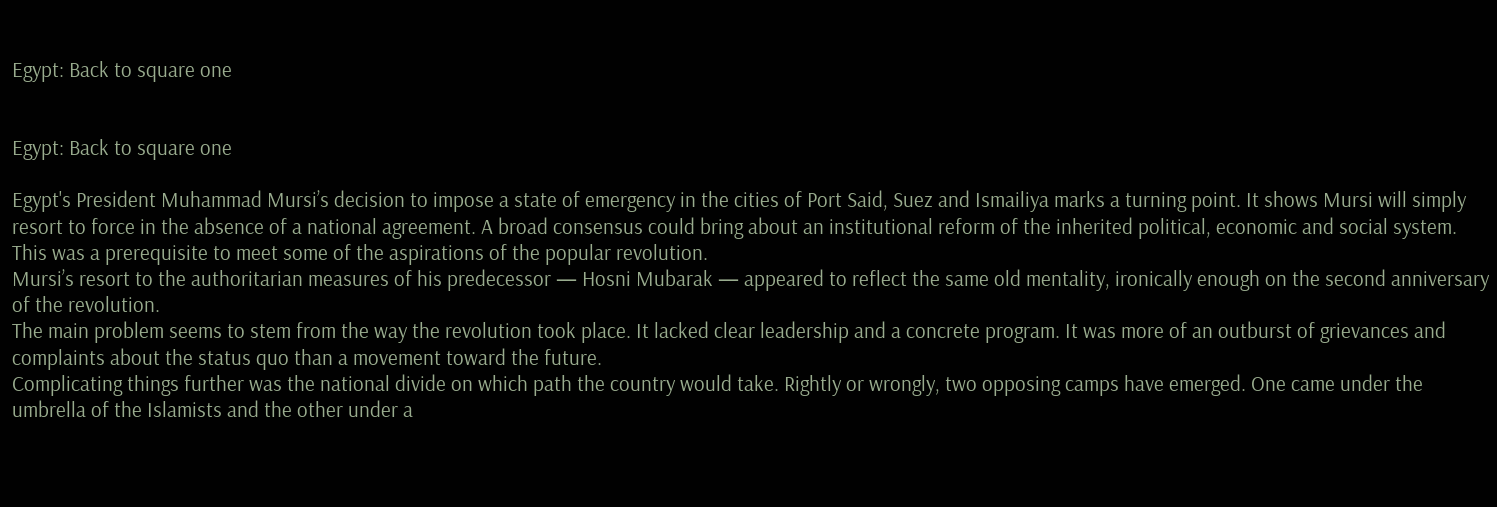Egypt: Back to square one


Egypt: Back to square one

Egypt's President Muhammad Mursi’s decision to impose a state of emergency in the cities of Port Said, Suez and Ismailiya marks a turning point. It shows Mursi will simply resort to force in the absence of a national agreement. A broad consensus could bring about an institutional reform of the inherited political, economic and social system. This was a prerequisite to meet some of the aspirations of the popular revolution.
Mursi’s resort to the authoritarian measures of his predecessor — Hosni Mubarak — appeared to reflect the same old mentality, ironically enough on the second anniversary of the revolution.
The main problem seems to stem from the way the revolution took place. It lacked clear leadership and a concrete program. It was more of an outburst of grievances and complaints about the status quo than a movement toward the future.
Complicating things further was the national divide on which path the country would take. Rightly or wrongly, two opposing camps have emerged. One came under the umbrella of the Islamists and the other under a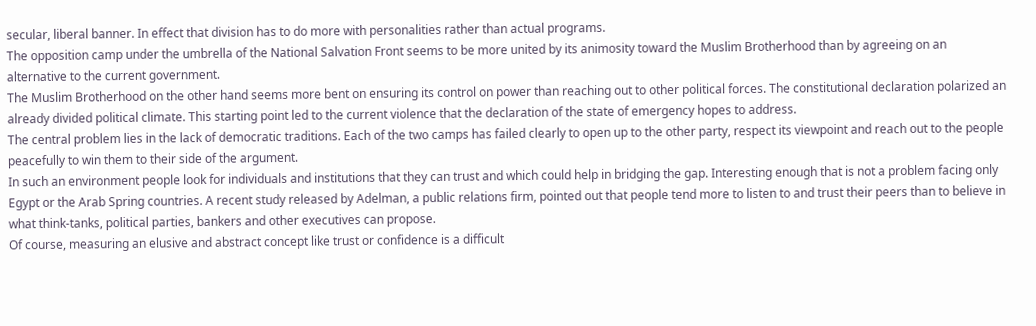secular, liberal banner. In effect that division has to do more with personalities rather than actual programs.
The opposition camp under the umbrella of the National Salvation Front seems to be more united by its animosity toward the Muslim Brotherhood than by agreeing on an alternative to the current government.
The Muslim Brotherhood on the other hand seems more bent on ensuring its control on power than reaching out to other political forces. The constitutional declaration polarized an already divided political climate. This starting point led to the current violence that the declaration of the state of emergency hopes to address.
The central problem lies in the lack of democratic traditions. Each of the two camps has failed clearly to open up to the other party, respect its viewpoint and reach out to the people peacefully to win them to their side of the argument.
In such an environment people look for individuals and institutions that they can trust and which could help in bridging the gap. Interesting enough that is not a problem facing only Egypt or the Arab Spring countries. A recent study released by Adelman, a public relations firm, pointed out that people tend more to listen to and trust their peers than to believe in what think-tanks, political parties, bankers and other executives can propose.
Of course, measuring an elusive and abstract concept like trust or confidence is a difficult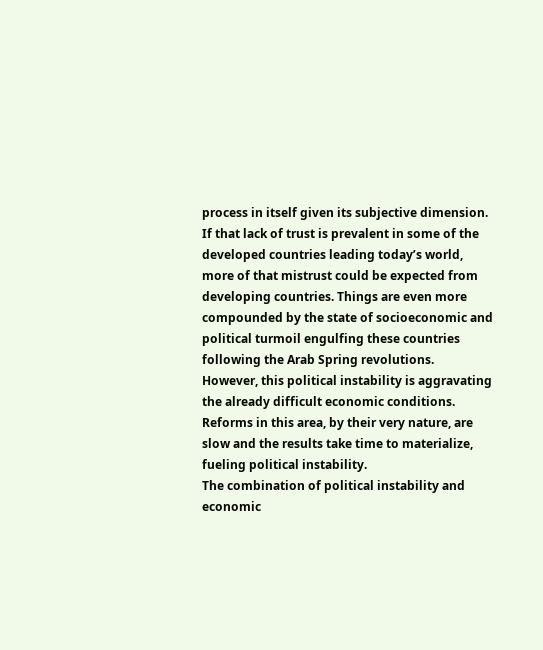process in itself given its subjective dimension.
If that lack of trust is prevalent in some of the developed countries leading today’s world, more of that mistrust could be expected from developing countries. Things are even more compounded by the state of socioeconomic and political turmoil engulfing these countries following the Arab Spring revolutions.
However, this political instability is aggravating the already difficult economic conditions. Reforms in this area, by their very nature, are slow and the results take time to materialize, fueling political instability.
The combination of political instability and economic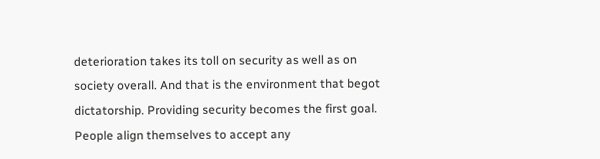deterioration takes its toll on security as well as on society overall. And that is the environment that begot dictatorship. Providing security becomes the first goal. People align themselves to accept any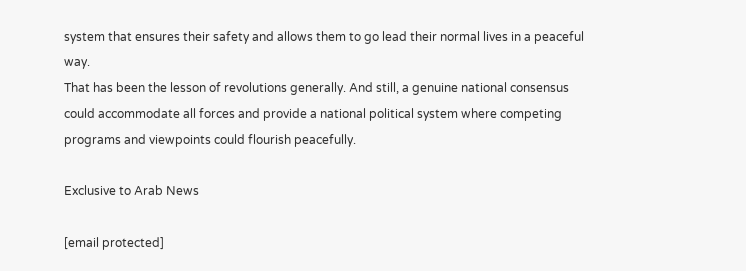system that ensures their safety and allows them to go lead their normal lives in a peaceful way.
That has been the lesson of revolutions generally. And still, a genuine national consensus could accommodate all forces and provide a national political system where competing programs and viewpoints could flourish peacefully.

Exclusive to Arab News

[email protected]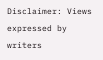Disclaimer: Views expressed by writers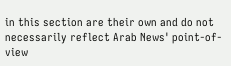in this section are their own and do not necessarily reflect Arab News' point-of-view